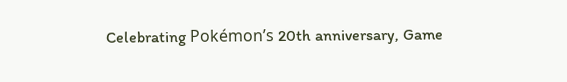Celebrating Pokémon’s 20th anniversary, Game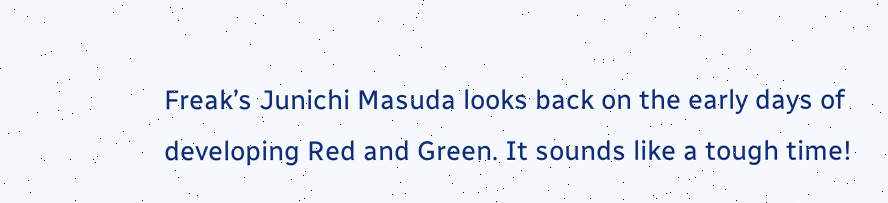Freak’s Junichi Masuda looks back on the early days of developing Red and Green. It sounds like a tough time!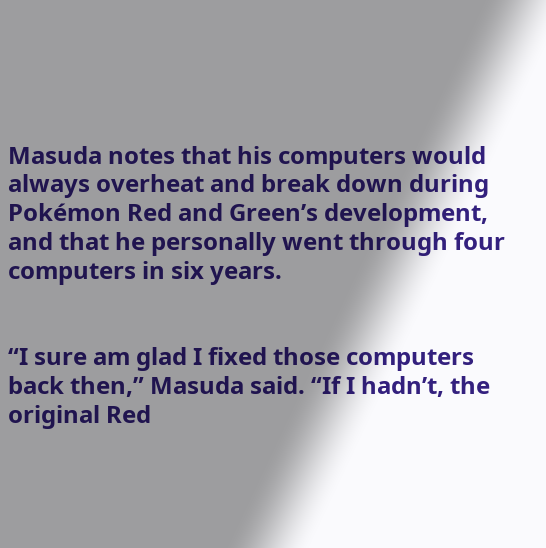Masuda notes that his computers would always overheat and break down during Pokémon Red and Green’s development, and that he personally went through four computers in six years.


“I sure am glad I fixed those computers back then,” Masuda said. “If I hadn’t, the original Red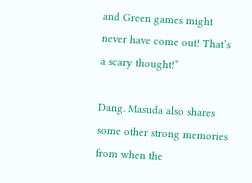and Green games might never have come out! That’s a scary thought!”

Dang. Masuda also shares some other strong memories from when the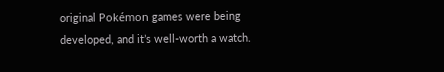original Pokémon games were being developed, and it’s well-worth a watch.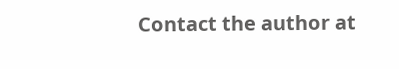Contact the author at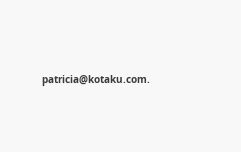patricia@kotaku.com.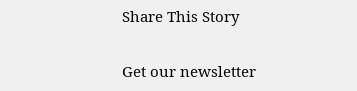Share This Story

Get our newsletter